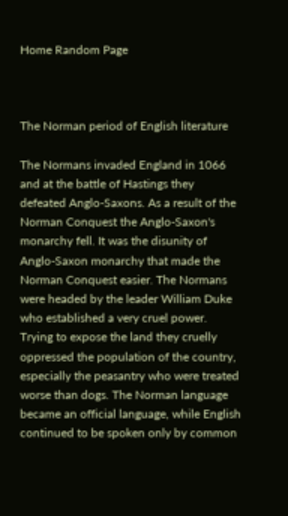Home Random Page



The Norman period of English literature

The Normans invaded England in 1066 and at the battle of Hastings they defeated Anglo-Saxons. As a result of the Norman Conquest the Anglo-Saxon's monarchy fell. It was the disunity of Anglo-Saxon monarchy that made the Norman Conquest easier. The Normans were headed by the leader William Duke who established a very cruel power. Trying to expose the land they cruelly oppressed the population of the country, especially the peasantry who were treated worse than dogs. The Norman language became an official language, while English continued to be spoken only by common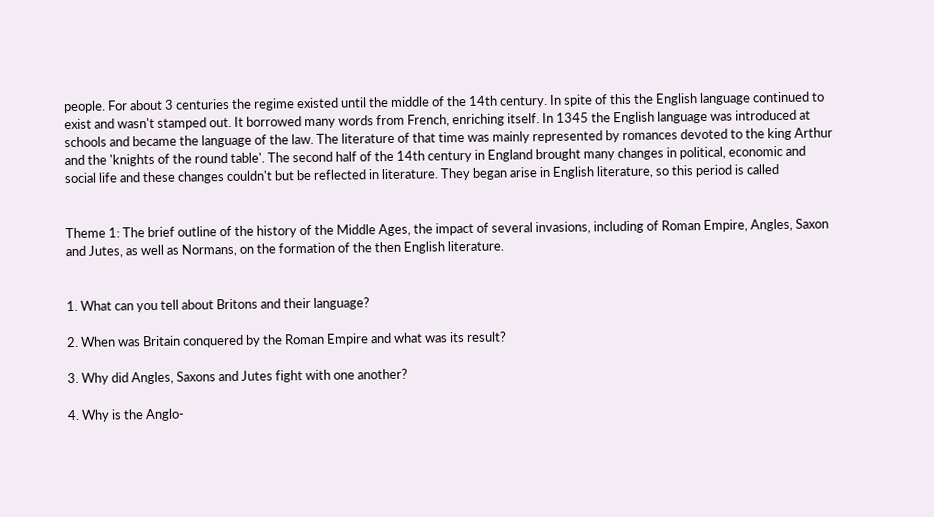people. For about 3 centuries the regime existed until the middle of the 14th century. In spite of this the English language continued to exist and wasn't stamped out. It borrowed many words from French, enriching itself. In 1345 the English language was introduced at schools and became the language of the law. The literature of that time was mainly represented by romances devoted to the king Arthur and the 'knights of the round table'. The second half of the 14th century in England brought many changes in political, economic and social life and these changes couldn't but be reflected in literature. They began arise in English literature, so this period is called


Theme 1: The brief outline of the history of the Middle Ages, the impact of several invasions, including of Roman Empire, Angles, Saxon and Jutes, as well as Normans, on the formation of the then English literature.


1. What can you tell about Britons and their language?

2. When was Britain conquered by the Roman Empire and what was its result?

3. Why did Angles, Saxons and Jutes fight with one another?

4. Why is the Anglo-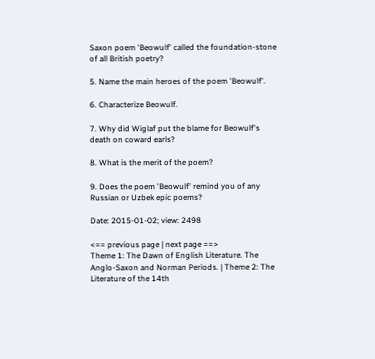Saxon poem 'Beowulf' called the foundation-stone of all British poetry?

5. Name the main heroes of the poem 'Beowulf'.

6. Characterize Beowulf.

7. Why did Wiglaf put the blame for Beowulf's death on coward earls?

8. What is the merit of the poem?

9. Does the poem 'Beowulf' remind you of any Russian or Uzbek epic poems?

Date: 2015-01-02; view: 2498

<== previous page | next page ==>
Theme 1: The Dawn of English Literature. The Anglo-Saxon and Norman Periods. | Theme 2: The Literature of the 14th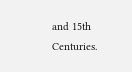and 15th Centuries.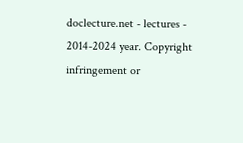doclecture.net - lectures - 2014-2024 year. Copyright infringement or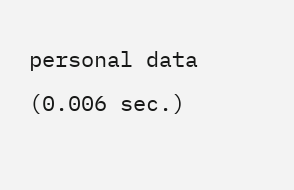personal data (0.006 sec.)